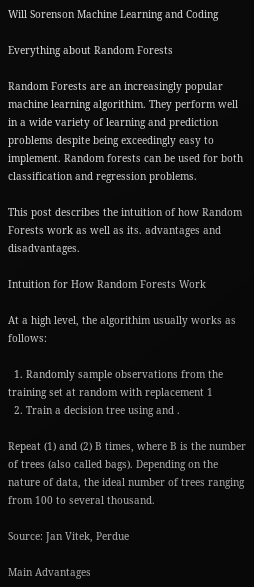Will Sorenson Machine Learning and Coding

Everything about Random Forests

Random Forests are an increasingly popular machine learning algorithim. They perform well in a wide variety of learning and prediction problems despite being exceedingly easy to implement. Random forests can be used for both classification and regression problems.

This post describes the intuition of how Random Forests work as well as its. advantages and disadvantages.

Intuition for How Random Forests Work

At a high level, the algorithim usually works as follows:

  1. Randomly sample observations from the training set at random with replacement 1
  2. Train a decision tree using and .

Repeat (1) and (2) B times, where B is the number of trees (also called bags). Depending on the nature of data, the ideal number of trees ranging from 100 to several thousand.

Source: Jan Vitek, Perdue

Main Advantages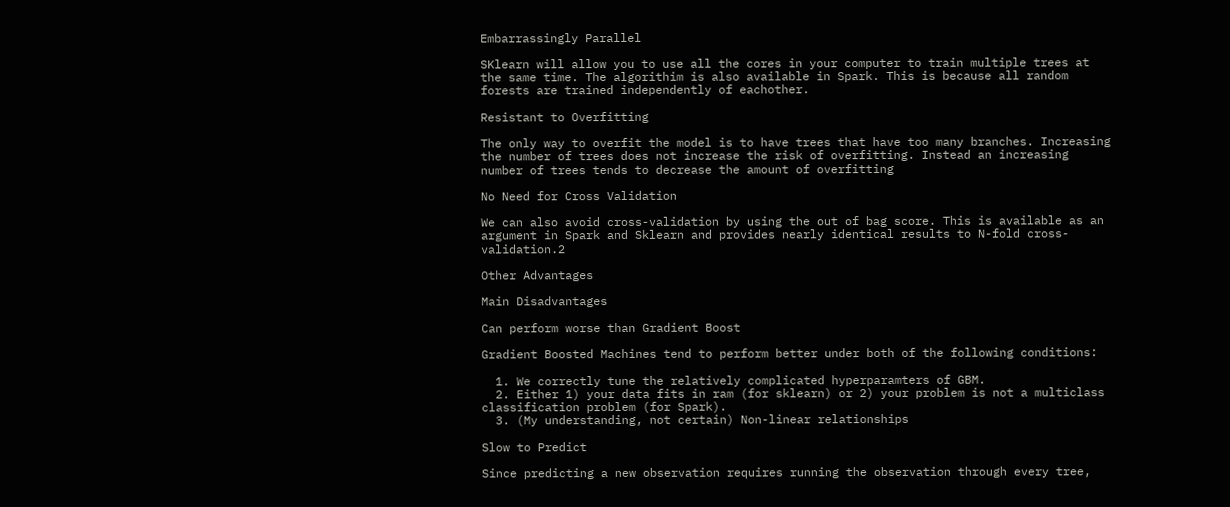Embarrassingly Parallel

SKlearn will allow you to use all the cores in your computer to train multiple trees at the same time. The algorithim is also available in Spark. This is because all random forests are trained independently of eachother.

Resistant to Overfitting

The only way to overfit the model is to have trees that have too many branches. Increasing the number of trees does not increase the risk of overfitting. Instead an increasing number of trees tends to decrease the amount of overfitting

No Need for Cross Validation

We can also avoid cross-validation by using the out of bag score. This is available as an argument in Spark and Sklearn and provides nearly identical results to N-fold cross-validation.2

Other Advantages

Main Disadvantages

Can perform worse than Gradient Boost

Gradient Boosted Machines tend to perform better under both of the following conditions:

  1. We correctly tune the relatively complicated hyperparamters of GBM.
  2. Either 1) your data fits in ram (for sklearn) or 2) your problem is not a multiclass classification problem (for Spark).
  3. (My understanding, not certain) Non-linear relationships

Slow to Predict

Since predicting a new observation requires running the observation through every tree,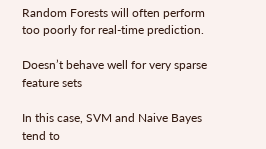Random Forests will often perform too poorly for real-time prediction.

Doesn’t behave well for very sparse feature sets

In this case, SVM and Naive Bayes tend to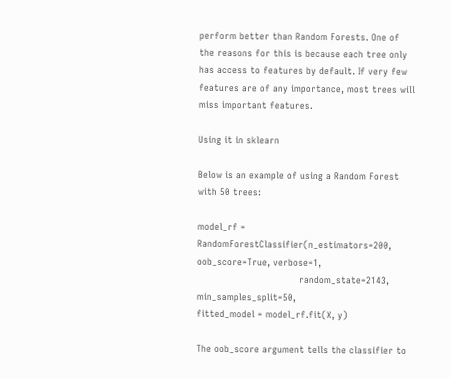perform better than Random Forests. One of the reasons for this is because each tree only has access to features by default. If very few features are of any importance, most trees will miss important features.

Using it in sklearn

Below is an example of using a Random Forest with 50 trees:

model_rf = RandomForestClassifier(n_estimators=200, oob_score=True, verbose=1,
                                  random_state=2143, min_samples_split=50,
fitted_model = model_rf.fit(X, y)

The oob_score argument tells the classifier to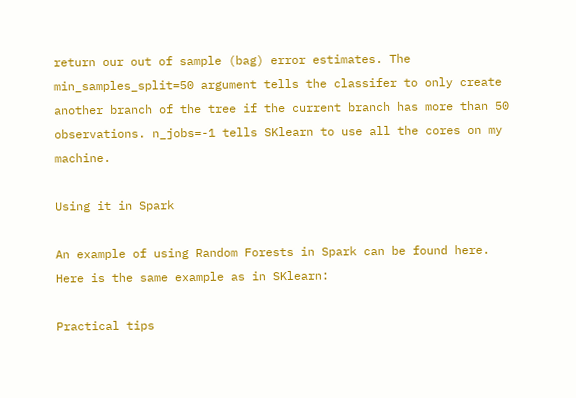return our out of sample (bag) error estimates. The min_samples_split=50 argument tells the classifer to only create another branch of the tree if the current branch has more than 50 observations. n_jobs=-1 tells SKlearn to use all the cores on my machine.

Using it in Spark

An example of using Random Forests in Spark can be found here. Here is the same example as in SKlearn:

Practical tips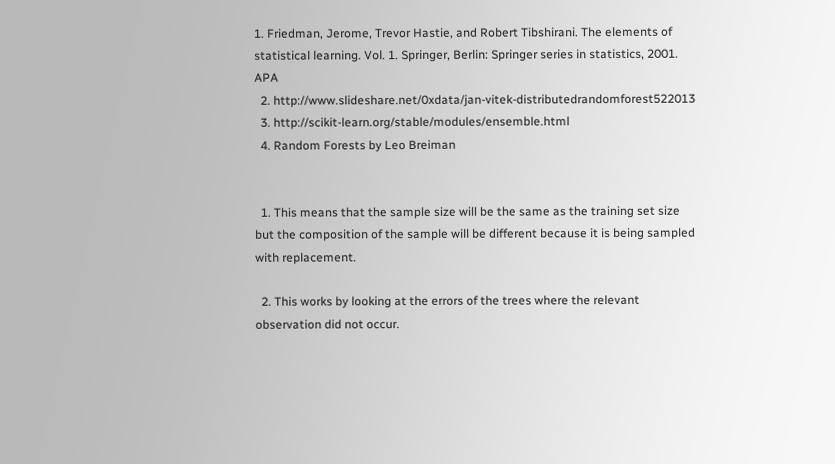1. Friedman, Jerome, Trevor Hastie, and Robert Tibshirani. The elements of statistical learning. Vol. 1. Springer, Berlin: Springer series in statistics, 2001. APA
  2. http://www.slideshare.net/0xdata/jan-vitek-distributedrandomforest522013
  3. http://scikit-learn.org/stable/modules/ensemble.html
  4. Random Forests by Leo Breiman


  1. This means that the sample size will be the same as the training set size but the composition of the sample will be different because it is being sampled with replacement.

  2. This works by looking at the errors of the trees where the relevant observation did not occur.